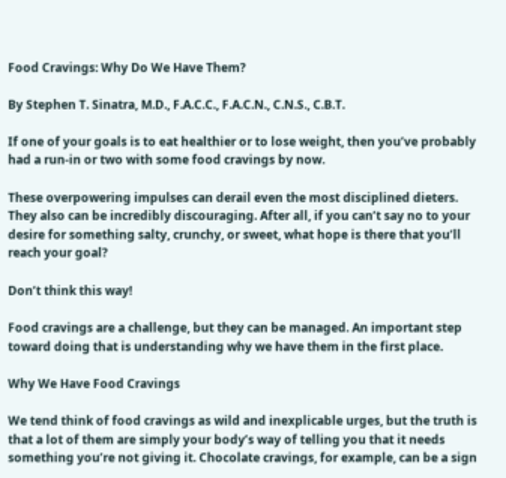Food Cravings: Why Do We Have Them?

By Stephen T. Sinatra, M.D., F.A.C.C., F.A.C.N., C.N.S., C.B.T.

If one of your goals is to eat healthier or to lose weight, then you’ve probably had a run-in or two with some food cravings by now.

These overpowering impulses can derail even the most disciplined dieters. They also can be incredibly discouraging. After all, if you can’t say no to your desire for something salty, crunchy, or sweet, what hope is there that you’ll reach your goal?

Don’t think this way!

Food cravings are a challenge, but they can be managed. An important step toward doing that is understanding why we have them in the first place.

Why We Have Food Cravings

We tend think of food cravings as wild and inexplicable urges, but the truth is that a lot of them are simply your body’s way of telling you that it needs something you’re not giving it. Chocolate cravings, for example, can be a sign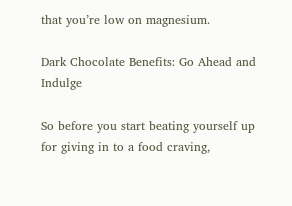that you’re low on magnesium.

Dark Chocolate Benefits: Go Ahead and Indulge

So before you start beating yourself up for giving in to a food craving,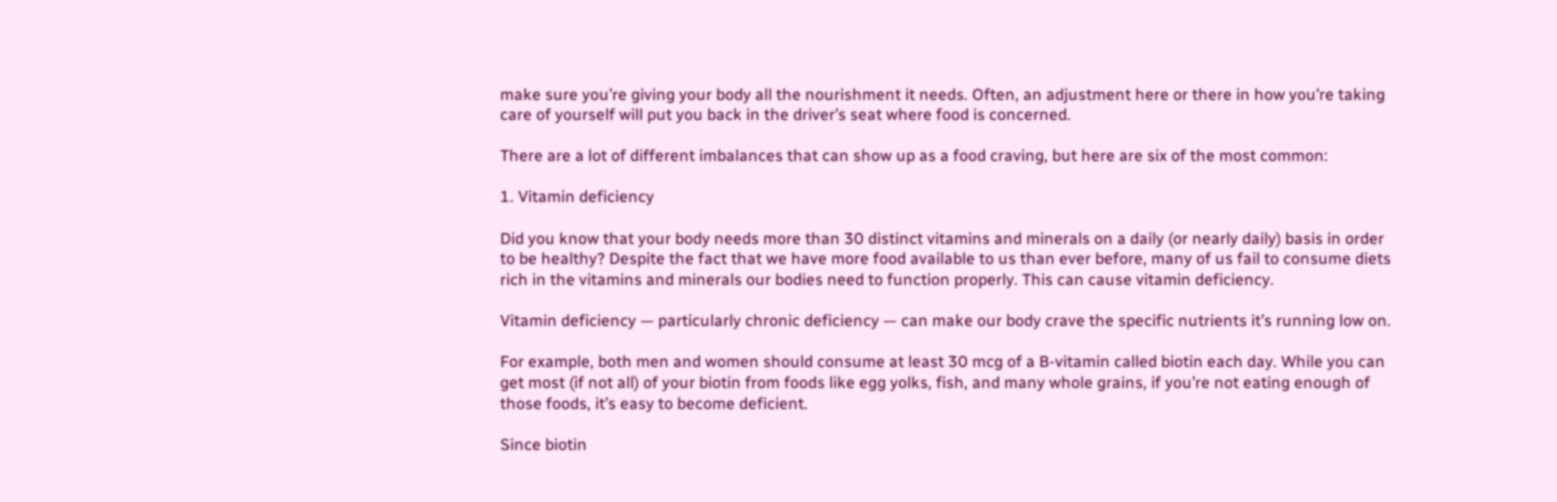make sure you’re giving your body all the nourishment it needs. Often, an adjustment here or there in how you’re taking care of yourself will put you back in the driver’s seat where food is concerned.

There are a lot of different imbalances that can show up as a food craving, but here are six of the most common:

1. Vitamin deficiency

Did you know that your body needs more than 30 distinct vitamins and minerals on a daily (or nearly daily) basis in order to be healthy? Despite the fact that we have more food available to us than ever before, many of us fail to consume diets rich in the vitamins and minerals our bodies need to function properly. This can cause vitamin deficiency.

Vitamin deficiency — particularly chronic deficiency — can make our body crave the specific nutrients it’s running low on.

For example, both men and women should consume at least 30 mcg of a B-vitamin called biotin each day. While you can get most (if not all) of your biotin from foods like egg yolks, fish, and many whole grains, if you’re not eating enough of those foods, it’s easy to become deficient.

Since biotin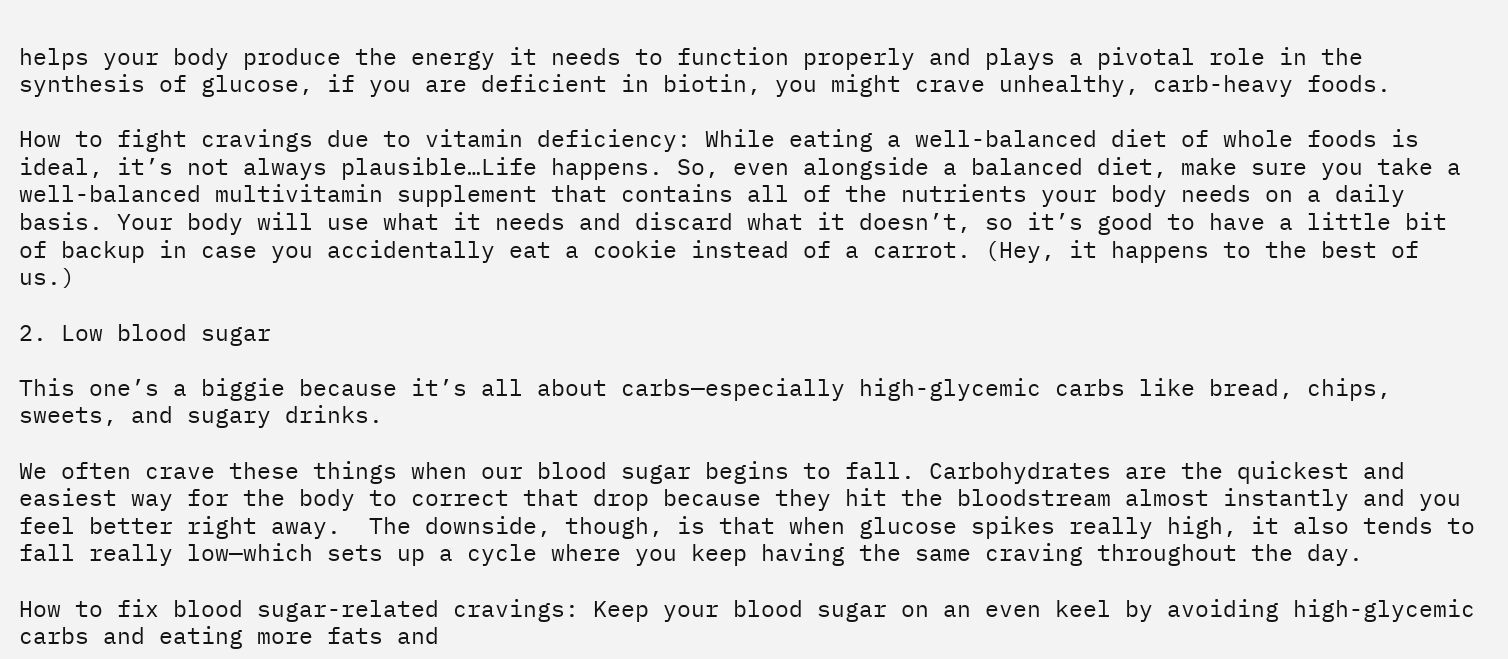helps your body produce the energy it needs to function properly and plays a pivotal role in the synthesis of glucose, if you are deficient in biotin, you might crave unhealthy, carb-heavy foods.

How to fight cravings due to vitamin deficiency: While eating a well-balanced diet of whole foods is ideal, it’s not always plausible…Life happens. So, even alongside a balanced diet, make sure you take a well-balanced multivitamin supplement that contains all of the nutrients your body needs on a daily basis. Your body will use what it needs and discard what it doesn’t, so it’s good to have a little bit of backup in case you accidentally eat a cookie instead of a carrot. (Hey, it happens to the best of us.)

2. Low blood sugar

This one’s a biggie because it’s all about carbs—especially high-glycemic carbs like bread, chips, sweets, and sugary drinks.

We often crave these things when our blood sugar begins to fall. Carbohydrates are the quickest and easiest way for the body to correct that drop because they hit the bloodstream almost instantly and you feel better right away.  The downside, though, is that when glucose spikes really high, it also tends to fall really low—which sets up a cycle where you keep having the same craving throughout the day.

How to fix blood sugar-related cravings: Keep your blood sugar on an even keel by avoiding high-glycemic carbs and eating more fats and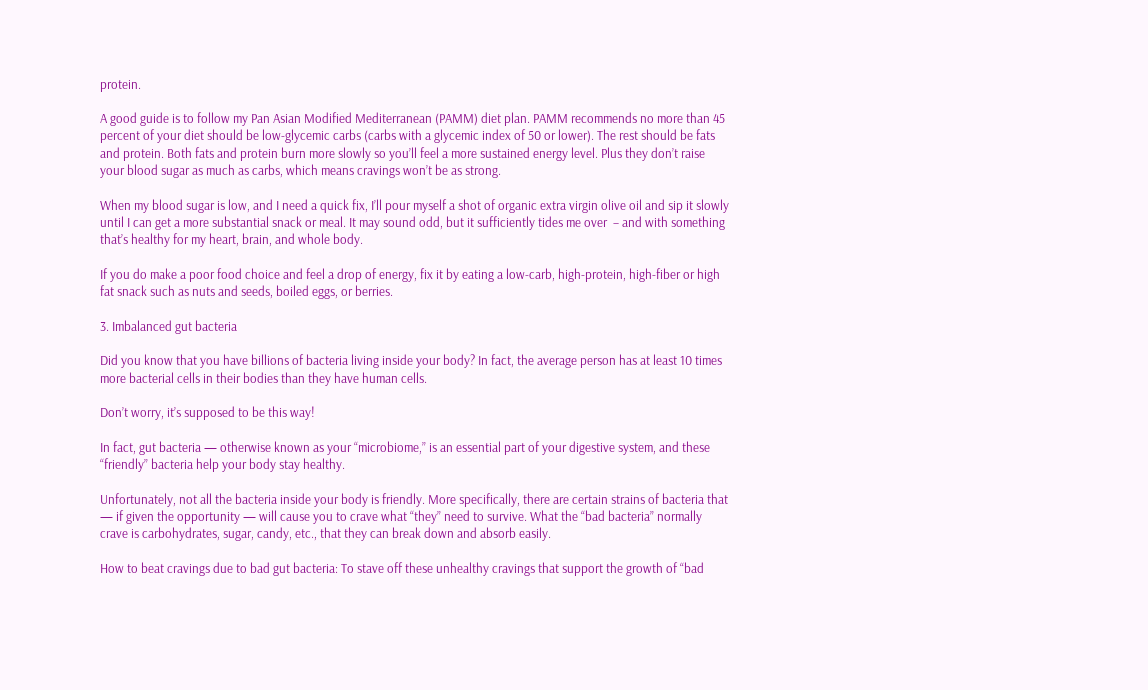protein.

A good guide is to follow my Pan Asian Modified Mediterranean (PAMM) diet plan. PAMM recommends no more than 45 percent of your diet should be low-glycemic carbs (carbs with a glycemic index of 50 or lower). The rest should be fats and protein. Both fats and protein burn more slowly so you’ll feel a more sustained energy level. Plus they don’t raise your blood sugar as much as carbs, which means cravings won’t be as strong.

When my blood sugar is low, and I need a quick fix, I’ll pour myself a shot of organic extra virgin olive oil and sip it slowly until I can get a more substantial snack or meal. It may sound odd, but it sufficiently tides me over  – and with something that’s healthy for my heart, brain, and whole body.

If you do make a poor food choice and feel a drop of energy, fix it by eating a low-carb, high-protein, high-fiber or high fat snack such as nuts and seeds, boiled eggs, or berries.

3. Imbalanced gut bacteria

Did you know that you have billions of bacteria living inside your body? In fact, the average person has at least 10 times more bacterial cells in their bodies than they have human cells.

Don’t worry, it’s supposed to be this way!

In fact, gut bacteria — otherwise known as your “microbiome,” is an essential part of your digestive system, and these “friendly” bacteria help your body stay healthy.

Unfortunately, not all the bacteria inside your body is friendly. More specifically, there are certain strains of bacteria that — if given the opportunity — will cause you to crave what “they” need to survive. What the “bad bacteria” normally crave is carbohydrates, sugar, candy, etc., that they can break down and absorb easily.

How to beat cravings due to bad gut bacteria: To stave off these unhealthy cravings that support the growth of “bad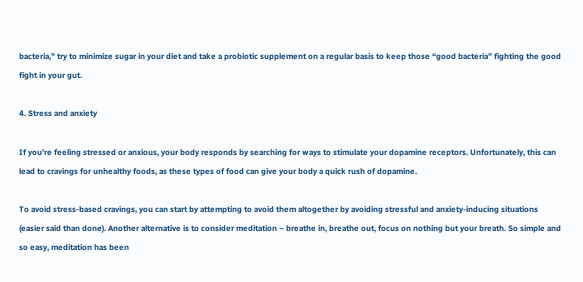bacteria,” try to minimize sugar in your diet and take a probiotic supplement on a regular basis to keep those “good bacteria” fighting the good fight in your gut.

4. Stress and anxiety

If you’re feeling stressed or anxious, your body responds by searching for ways to stimulate your dopamine receptors. Unfortunately, this can lead to cravings for unhealthy foods, as these types of food can give your body a quick rush of dopamine.

To avoid stress-based cravings, you can start by attempting to avoid them altogether by avoiding stressful and anxiety-inducing situations (easier said than done). Another alternative is to consider meditation – breathe in, breathe out, focus on nothing but your breath. So simple and so easy, meditation has been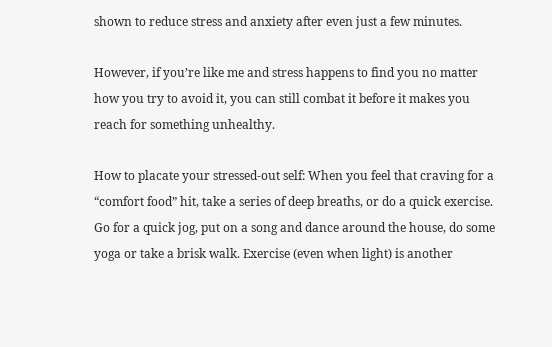shown to reduce stress and anxiety after even just a few minutes.

However, if you’re like me and stress happens to find you no matter how you try to avoid it, you can still combat it before it makes you reach for something unhealthy.

How to placate your stressed-out self: When you feel that craving for a “comfort food” hit, take a series of deep breaths, or do a quick exercise. Go for a quick jog, put on a song and dance around the house, do some yoga or take a brisk walk. Exercise (even when light) is another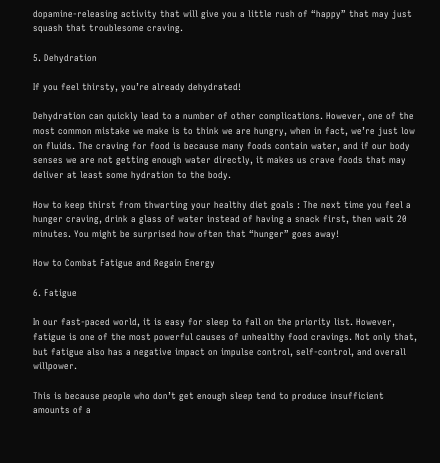dopamine-releasing activity that will give you a little rush of “happy” that may just squash that troublesome craving.

5. Dehydration

If you feel thirsty, you’re already dehydrated!

Dehydration can quickly lead to a number of other complications. However, one of the most common mistake we make is to think we are hungry, when in fact, we’re just low on fluids. The craving for food is because many foods contain water, and if our body senses we are not getting enough water directly, it makes us crave foods that may deliver at least some hydration to the body.

How to keep thirst from thwarting your healthy diet goals : The next time you feel a hunger craving, drink a glass of water instead of having a snack first, then wait 20 minutes. You might be surprised how often that “hunger” goes away!

How to Combat Fatigue and Regain Energy

6. Fatigue

In our fast-paced world, it is easy for sleep to fall on the priority list. However, fatigue is one of the most powerful causes of unhealthy food cravings. Not only that, but fatigue also has a negative impact on impulse control, self-control, and overall willpower.

This is because people who don’t get enough sleep tend to produce insufficient amounts of a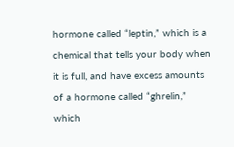hormone called “leptin,” which is a chemical that tells your body when it is full, and have excess amounts of a hormone called “ghrelin,” which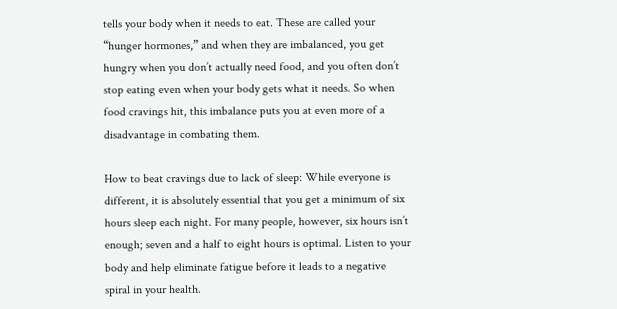tells your body when it needs to eat. These are called your “hunger hormones,” and when they are imbalanced, you get hungry when you don’t actually need food, and you often don’t stop eating even when your body gets what it needs. So when food cravings hit, this imbalance puts you at even more of a disadvantage in combating them.

How to beat cravings due to lack of sleep: While everyone is different, it is absolutely essential that you get a minimum of six hours sleep each night. For many people, however, six hours isn’t enough; seven and a half to eight hours is optimal. Listen to your body and help eliminate fatigue before it leads to a negative spiral in your health.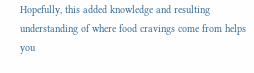Hopefully, this added knowledge and resulting understanding of where food cravings come from helps you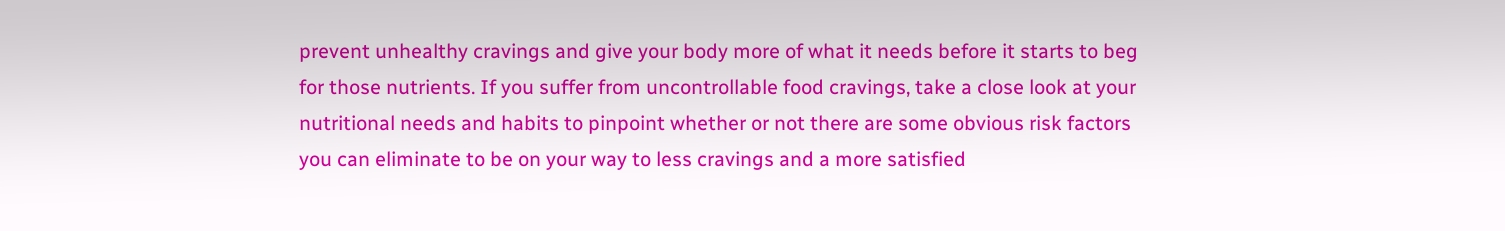prevent unhealthy cravings and give your body more of what it needs before it starts to beg for those nutrients. If you suffer from uncontrollable food cravings, take a close look at your nutritional needs and habits to pinpoint whether or not there are some obvious risk factors you can eliminate to be on your way to less cravings and a more satisfied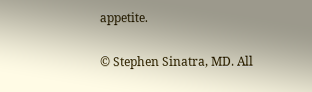appetite.

© Stephen Sinatra, MD. All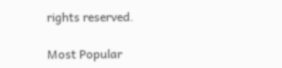rights reserved.

Most Popular